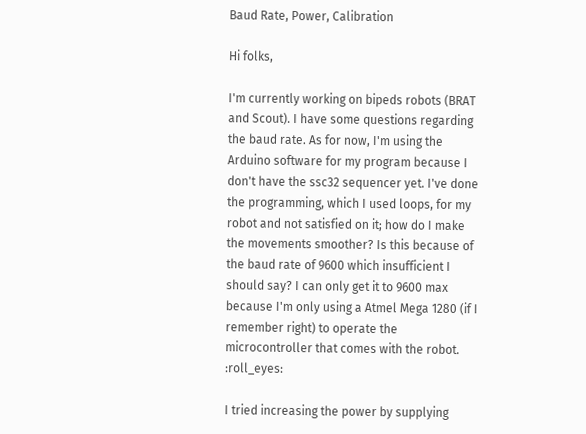Baud Rate, Power, Calibration

Hi folks,

I'm currently working on bipeds robots (BRAT and Scout). I have some questions regarding the baud rate. As for now, I'm using the Arduino software for my program because I don't have the ssc32 sequencer yet. I've done the programming, which I used loops, for my robot and not satisfied on it; how do I make the movements smoother? Is this because of the baud rate of 9600 which insufficient I should say? I can only get it to 9600 max because I'm only using a Atmel Mega 1280 (if I remember right) to operate the microcontroller that comes with the robot. :roll_eyes:

I tried increasing the power by supplying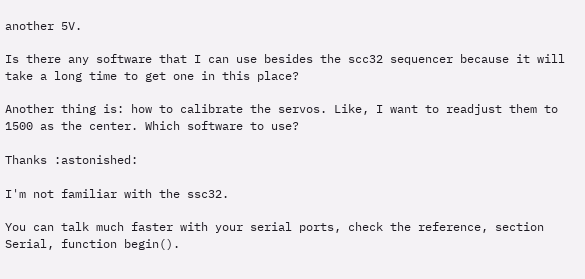another 5V.

Is there any software that I can use besides the scc32 sequencer because it will take a long time to get one in this place?

Another thing is: how to calibrate the servos. Like, I want to readjust them to 1500 as the center. Which software to use?

Thanks :astonished:

I'm not familiar with the ssc32.

You can talk much faster with your serial ports, check the reference, section Serial, function begin().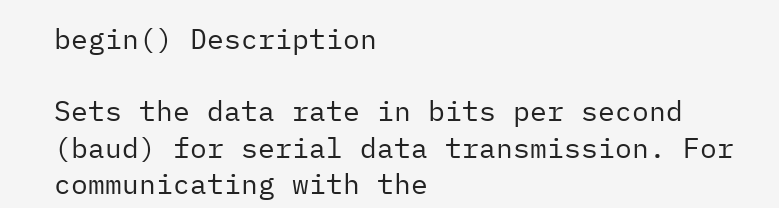begin() Description

Sets the data rate in bits per second (baud) for serial data transmission. For communicating with the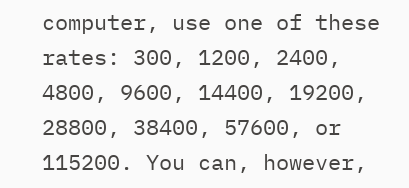computer, use one of these rates: 300, 1200, 2400, 4800, 9600, 14400, 19200, 28800, 38400, 57600, or 115200. You can, however,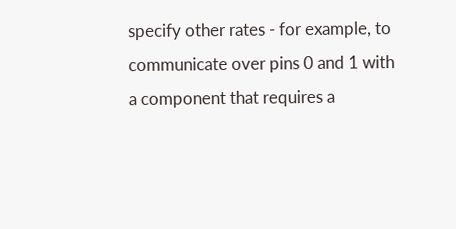specify other rates - for example, to communicate over pins 0 and 1 with a component that requires a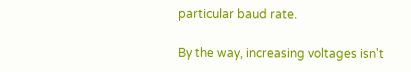particular baud rate.

By the way, increasing voltages isn't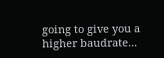going to give you a higher baudrate...